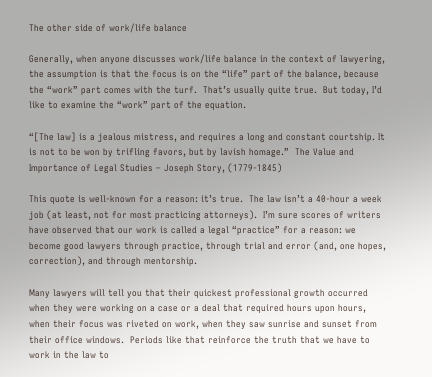The other side of work/life balance

Generally, when anyone discusses work/life balance in the context of lawyering, the assumption is that the focus is on the “life” part of the balance, because the “work” part comes with the turf.  That’s usually quite true.  But today, I’d like to examine the “work” part of the equation.

“[The law] is a jealous mistress, and requires a long and constant courtship. It is not to be won by trifling favors, but by lavish homage.”  The Value and Importance of Legal Studies – Joseph Story, (1779-1845)

This quote is well-known for a reason: it’s true.  The law isn’t a 40-hour a week job (at least, not for most practicing attorneys).  I’m sure scores of writers have observed that our work is called a legal “practice” for a reason: we become good lawyers through practice, through trial and error (and, one hopes, correction), and through mentorship.

Many lawyers will tell you that their quickest professional growth occurred when they were working on a case or a deal that required hours upon hours, when their focus was riveted on work, when they saw sunrise and sunset from their office windows.  Periods like that reinforce the truth that we have to work in the law to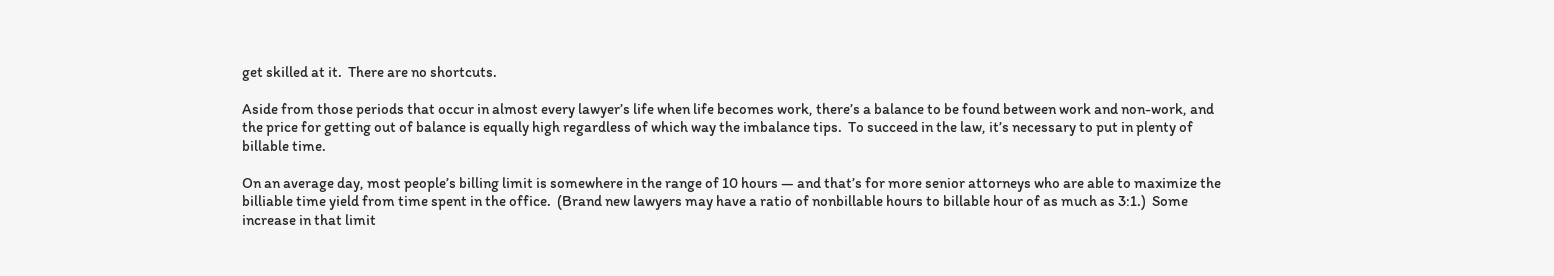get skilled at it.  There are no shortcuts.

Aside from those periods that occur in almost every lawyer’s life when life becomes work, there’s a balance to be found between work and non-work, and the price for getting out of balance is equally high regardless of which way the imbalance tips.  To succeed in the law, it’s necessary to put in plenty of billable time.

On an average day, most people’s billing limit is somewhere in the range of 10 hours — and that’s for more senior attorneys who are able to maximize the billiable time yield from time spent in the office.  (Brand new lawyers may have a ratio of nonbillable hours to billable hour of as much as 3:1.)  Some increase in that limit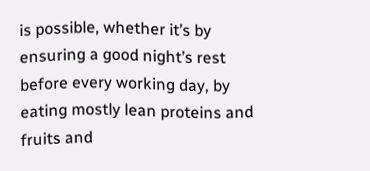is possible, whether it’s by ensuring a good night’s rest before every working day, by eating mostly lean proteins and fruits and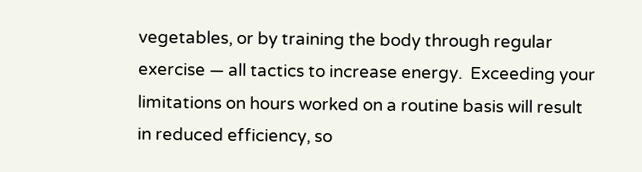vegetables, or by training the body through regular exercise — all tactics to increase energy.  Exceeding your limitations on hours worked on a routine basis will result in reduced efficiency, so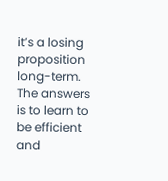it’s a losing proposition long-term.  The answers is to learn to be efficient and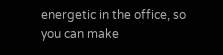energetic in the office, so you can make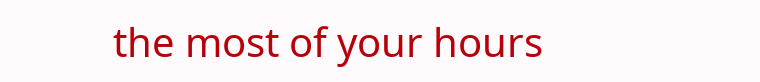the most of your hours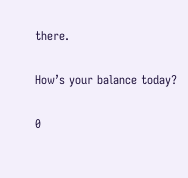there.

How’s your balance today?

0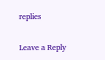replies

Leave a Reply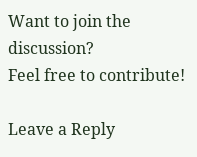Want to join the discussion?
Feel free to contribute!

Leave a Reply